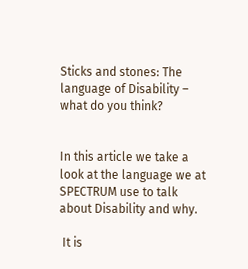Sticks and stones: The language of Disability – what do you think?


In this article we take a look at the language we at SPECTRUM use to talk about Disability and why.

 It is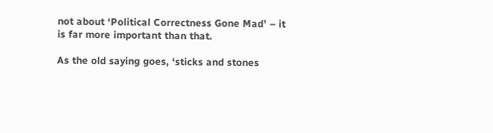not about ‘Political Correctness Gone Mad’ – it is far more important than that.

As the old saying goes, ‘sticks and stones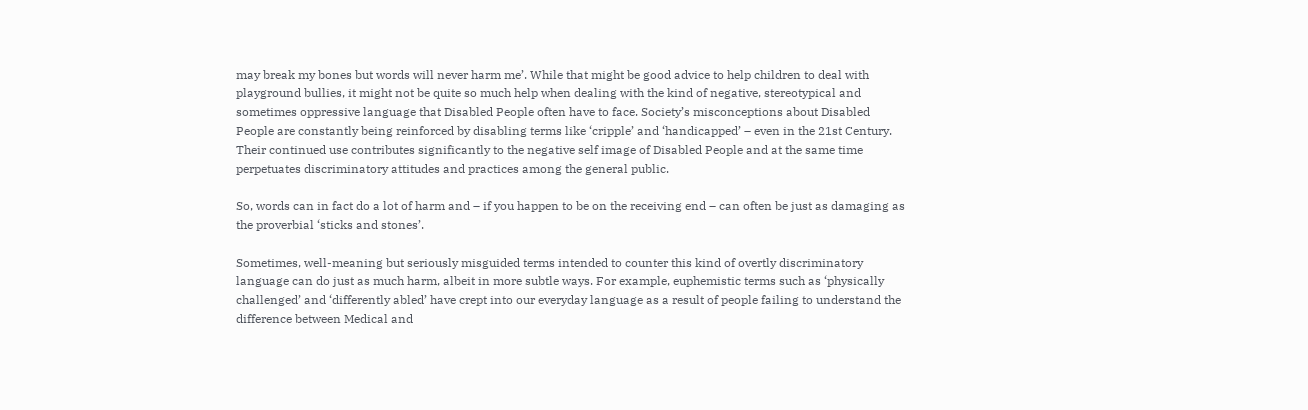may break my bones but words will never harm me’. While that might be good advice to help children to deal with playground bullies, it might not be quite so much help when dealing with the kind of negative, stereotypical and sometimes oppressive language that Disabled People often have to face. Society’s misconceptions about Disabled People are constantly being reinforced by disabling terms like ‘cripple’ and ‘handicapped’ – even in the 21st Century. Their continued use contributes significantly to the negative self image of Disabled People and at the same time perpetuates discriminatory attitudes and practices among the general public.

So, words can in fact do a lot of harm and – if you happen to be on the receiving end – can often be just as damaging as the proverbial ‘sticks and stones’.

Sometimes, well-meaning but seriously misguided terms intended to counter this kind of overtly discriminatory language can do just as much harm, albeit in more subtle ways. For example, euphemistic terms such as ‘physically challenged’ and ‘differently abled’ have crept into our everyday language as a result of people failing to understand the difference between Medical and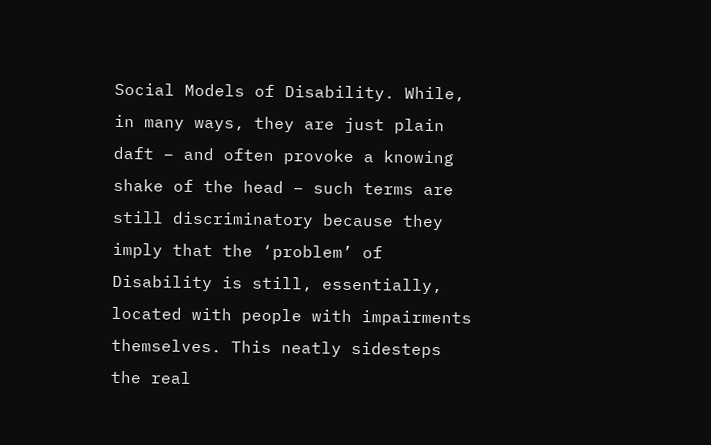Social Models of Disability. While, in many ways, they are just plain daft – and often provoke a knowing shake of the head – such terms are still discriminatory because they imply that the ‘problem’ of Disability is still, essentially, located with people with impairments themselves. This neatly sidesteps the real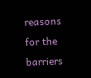reasons for the barriers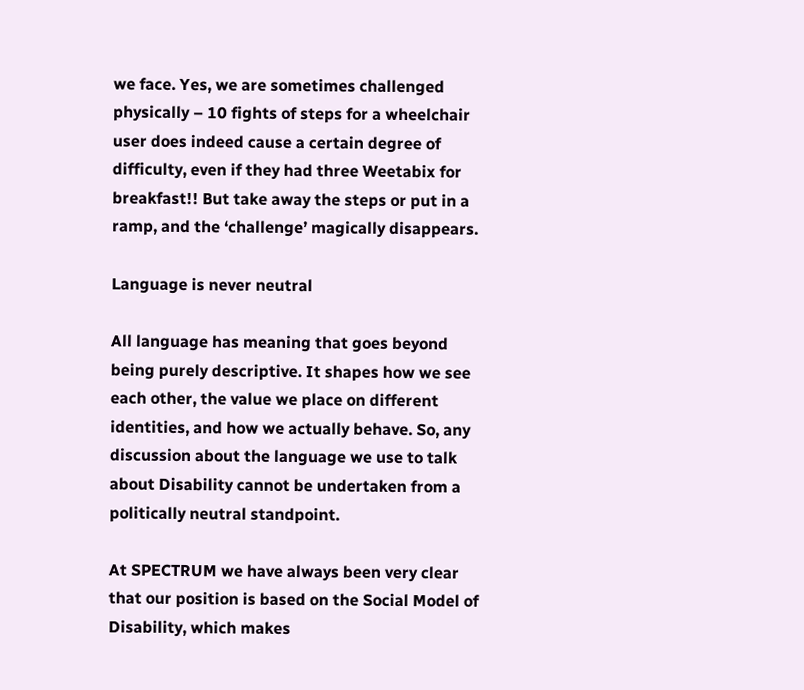we face. Yes, we are sometimes challenged physically – 10 fights of steps for a wheelchair user does indeed cause a certain degree of difficulty, even if they had three Weetabix for breakfast!! But take away the steps or put in a ramp, and the ‘challenge’ magically disappears.

Language is never neutral

All language has meaning that goes beyond being purely descriptive. It shapes how we see each other, the value we place on different identities, and how we actually behave. So, any discussion about the language we use to talk about Disability cannot be undertaken from a politically neutral standpoint.

At SPECTRUM we have always been very clear that our position is based on the Social Model of Disability, which makes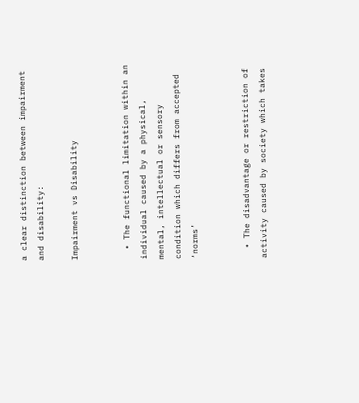a clear distinction between impairment and disability:

Impairment vs Disability


  • The functional limitation within an individual caused by a physical, mental, intellectual or sensory condition which differs from accepted ‘norms’


  • The disadvantage or restriction of activity caused by society which takes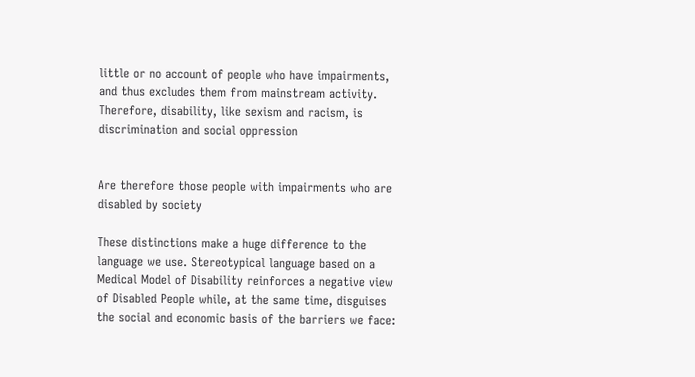little or no account of people who have impairments, and thus excludes them from mainstream activity. Therefore, disability, like sexism and racism, is discrimination and social oppression


Are therefore those people with impairments who are disabled by society

These distinctions make a huge difference to the language we use. Stereotypical language based on a Medical Model of Disability reinforces a negative view of Disabled People while, at the same time, disguises the social and economic basis of the barriers we face: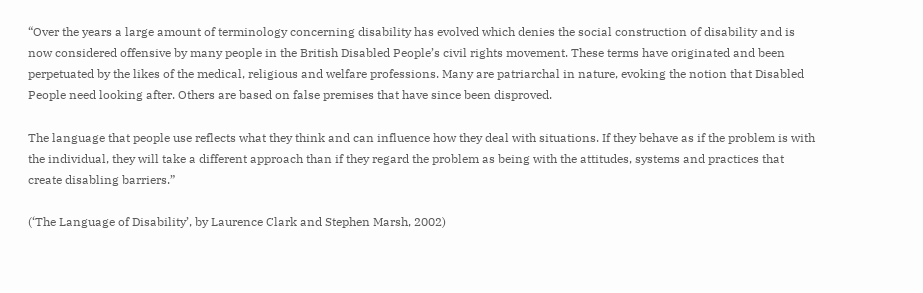“Over the years a large amount of terminology concerning disability has evolved which denies the social construction of disability and is now considered offensive by many people in the British Disabled People’s civil rights movement. These terms have originated and been perpetuated by the likes of the medical, religious and welfare professions. Many are patriarchal in nature, evoking the notion that Disabled People need looking after. Others are based on false premises that have since been disproved.

The language that people use reflects what they think and can influence how they deal with situations. If they behave as if the problem is with the individual, they will take a different approach than if they regard the problem as being with the attitudes, systems and practices that create disabling barriers.”

(‘The Language of Disability’, by Laurence Clark and Stephen Marsh, 2002)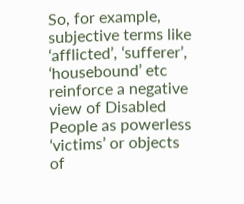So, for example, subjective terms like ‘afflicted’, ‘sufferer’, ‘housebound’ etc reinforce a negative view of Disabled People as powerless ‘victims’ or objects of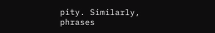pity. Similarly, phrases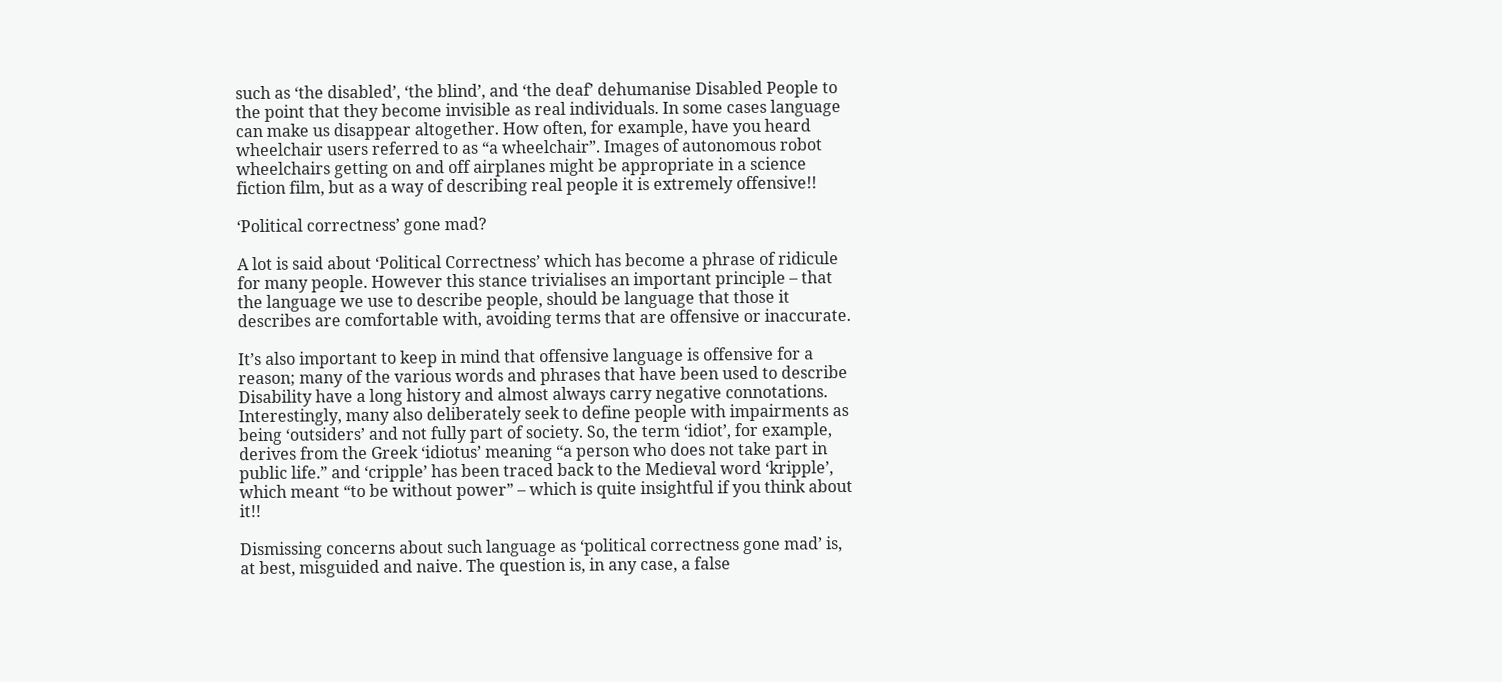such as ‘the disabled’, ‘the blind’, and ‘the deaf’ dehumanise Disabled People to the point that they become invisible as real individuals. In some cases language can make us disappear altogether. How often, for example, have you heard wheelchair users referred to as “a wheelchair”. Images of autonomous robot wheelchairs getting on and off airplanes might be appropriate in a science fiction film, but as a way of describing real people it is extremely offensive!!

‘Political correctness’ gone mad?

A lot is said about ‘Political Correctness’ which has become a phrase of ridicule for many people. However this stance trivialises an important principle – that the language we use to describe people, should be language that those it describes are comfortable with, avoiding terms that are offensive or inaccurate.

It’s also important to keep in mind that offensive language is offensive for a reason; many of the various words and phrases that have been used to describe Disability have a long history and almost always carry negative connotations. Interestingly, many also deliberately seek to define people with impairments as being ‘outsiders’ and not fully part of society. So, the term ‘idiot’, for example, derives from the Greek ‘idiotus’ meaning “a person who does not take part in public life.” and ‘cripple’ has been traced back to the Medieval word ‘kripple’, which meant “to be without power” – which is quite insightful if you think about it!!

Dismissing concerns about such language as ‘political correctness gone mad’ is, at best, misguided and naive. The question is, in any case, a false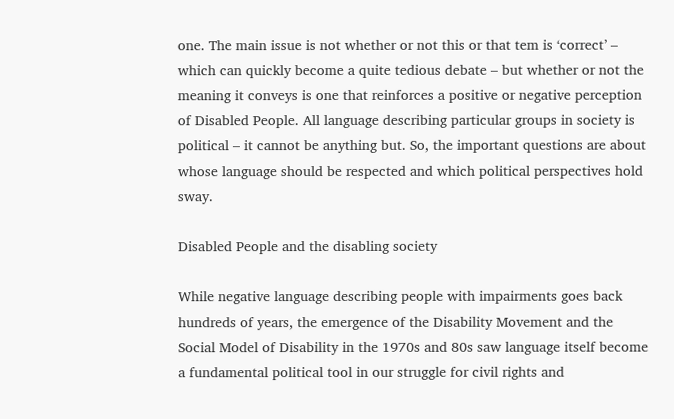one. The main issue is not whether or not this or that tem is ‘correct’ – which can quickly become a quite tedious debate – but whether or not the meaning it conveys is one that reinforces a positive or negative perception of Disabled People. All language describing particular groups in society is political – it cannot be anything but. So, the important questions are about whose language should be respected and which political perspectives hold sway.

Disabled People and the disabling society

While negative language describing people with impairments goes back hundreds of years, the emergence of the Disability Movement and the Social Model of Disability in the 1970s and 80s saw language itself become a fundamental political tool in our struggle for civil rights and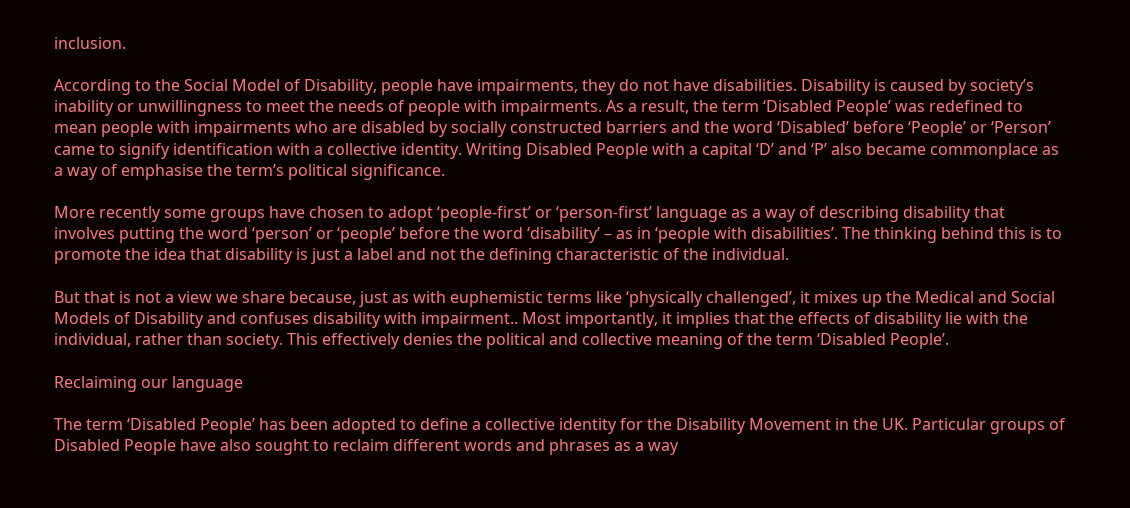inclusion.

According to the Social Model of Disability, people have impairments, they do not have disabilities. Disability is caused by society’s inability or unwillingness to meet the needs of people with impairments. As a result, the term ‘Disabled People’ was redefined to mean people with impairments who are disabled by socially constructed barriers and the word ‘Disabled’ before ‘People’ or ‘Person’ came to signify identification with a collective identity. Writing Disabled People with a capital ‘D’ and ‘P’ also became commonplace as a way of emphasise the term’s political significance.

More recently some groups have chosen to adopt ‘people-first’ or ‘person-first’ language as a way of describing disability that involves putting the word ‘person’ or ‘people’ before the word ‘disability’ – as in ‘people with disabilities’. The thinking behind this is to promote the idea that disability is just a label and not the defining characteristic of the individual.

But that is not a view we share because, just as with euphemistic terms like ‘physically challenged’, it mixes up the Medical and Social Models of Disability and confuses disability with impairment.. Most importantly, it implies that the effects of disability lie with the individual, rather than society. This effectively denies the political and collective meaning of the term ‘Disabled People’.

Reclaiming our language

The term ‘Disabled People’ has been adopted to define a collective identity for the Disability Movement in the UK. Particular groups of Disabled People have also sought to reclaim different words and phrases as a way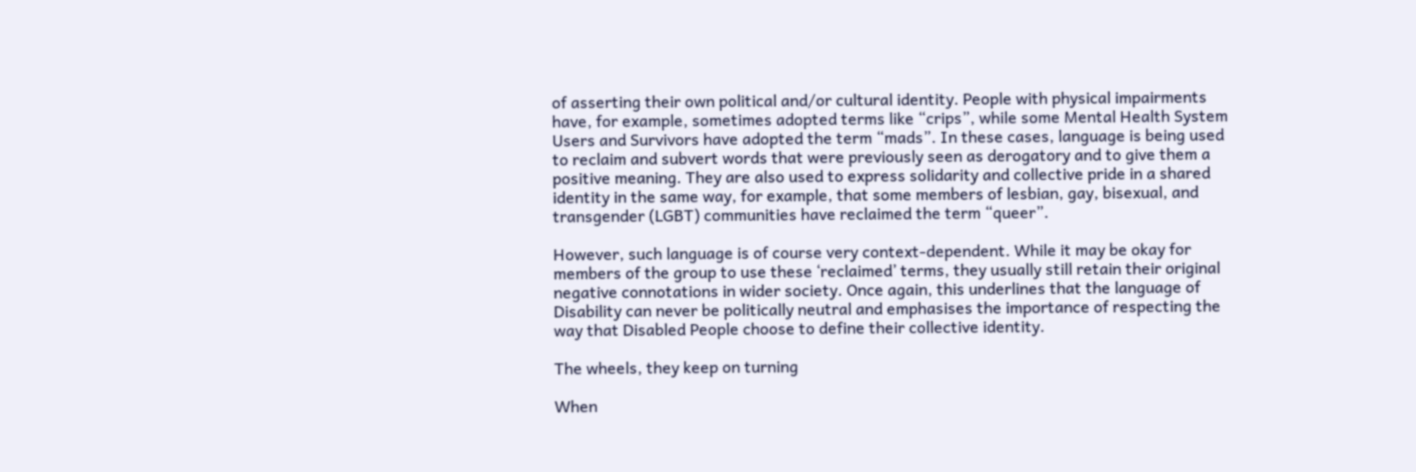of asserting their own political and/or cultural identity. People with physical impairments have, for example, sometimes adopted terms like “crips”, while some Mental Health System Users and Survivors have adopted the term “mads”. In these cases, language is being used to reclaim and subvert words that were previously seen as derogatory and to give them a positive meaning. They are also used to express solidarity and collective pride in a shared identity in the same way, for example, that some members of lesbian, gay, bisexual, and transgender (LGBT) communities have reclaimed the term “queer”.

However, such language is of course very context-dependent. While it may be okay for members of the group to use these ‘reclaimed’ terms, they usually still retain their original negative connotations in wider society. Once again, this underlines that the language of Disability can never be politically neutral and emphasises the importance of respecting the way that Disabled People choose to define their collective identity.

The wheels, they keep on turning

When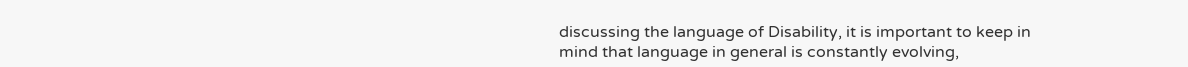discussing the language of Disability, it is important to keep in mind that language in general is constantly evolving,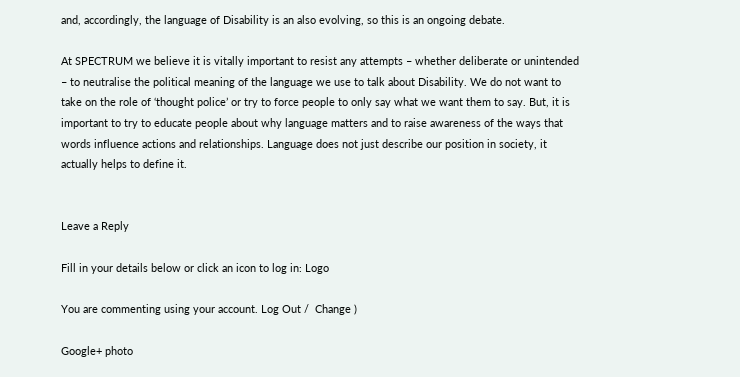and, accordingly, the language of Disability is an also evolving, so this is an ongoing debate.

At SPECTRUM we believe it is vitally important to resist any attempts – whether deliberate or unintended – to neutralise the political meaning of the language we use to talk about Disability. We do not want to take on the role of ‘thought police’ or try to force people to only say what we want them to say. But, it is important to try to educate people about why language matters and to raise awareness of the ways that words influence actions and relationships. Language does not just describe our position in society, it actually helps to define it.


Leave a Reply

Fill in your details below or click an icon to log in: Logo

You are commenting using your account. Log Out /  Change )

Google+ photo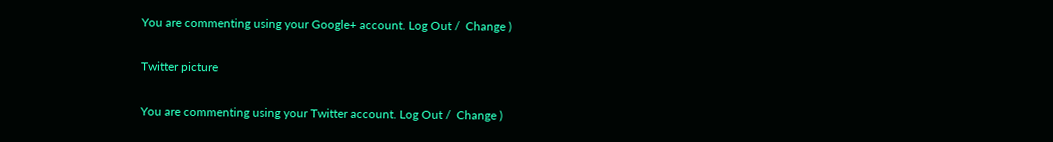You are commenting using your Google+ account. Log Out /  Change )

Twitter picture

You are commenting using your Twitter account. Log Out /  Change )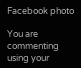Facebook photo

You are commenting using your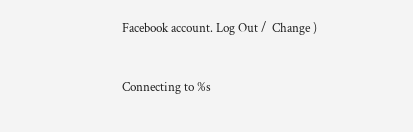Facebook account. Log Out /  Change )


Connecting to %s